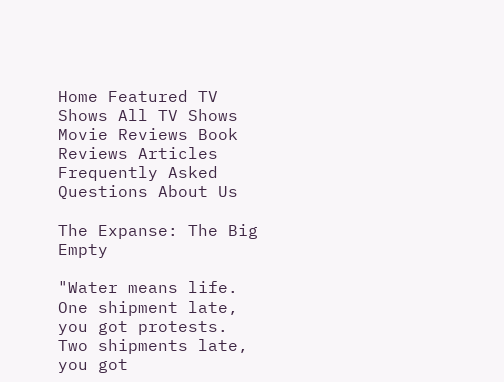Home Featured TV Shows All TV Shows Movie Reviews Book Reviews Articles Frequently Asked Questions About Us

The Expanse: The Big Empty

"Water means life. One shipment late, you got protests. Two shipments late, you got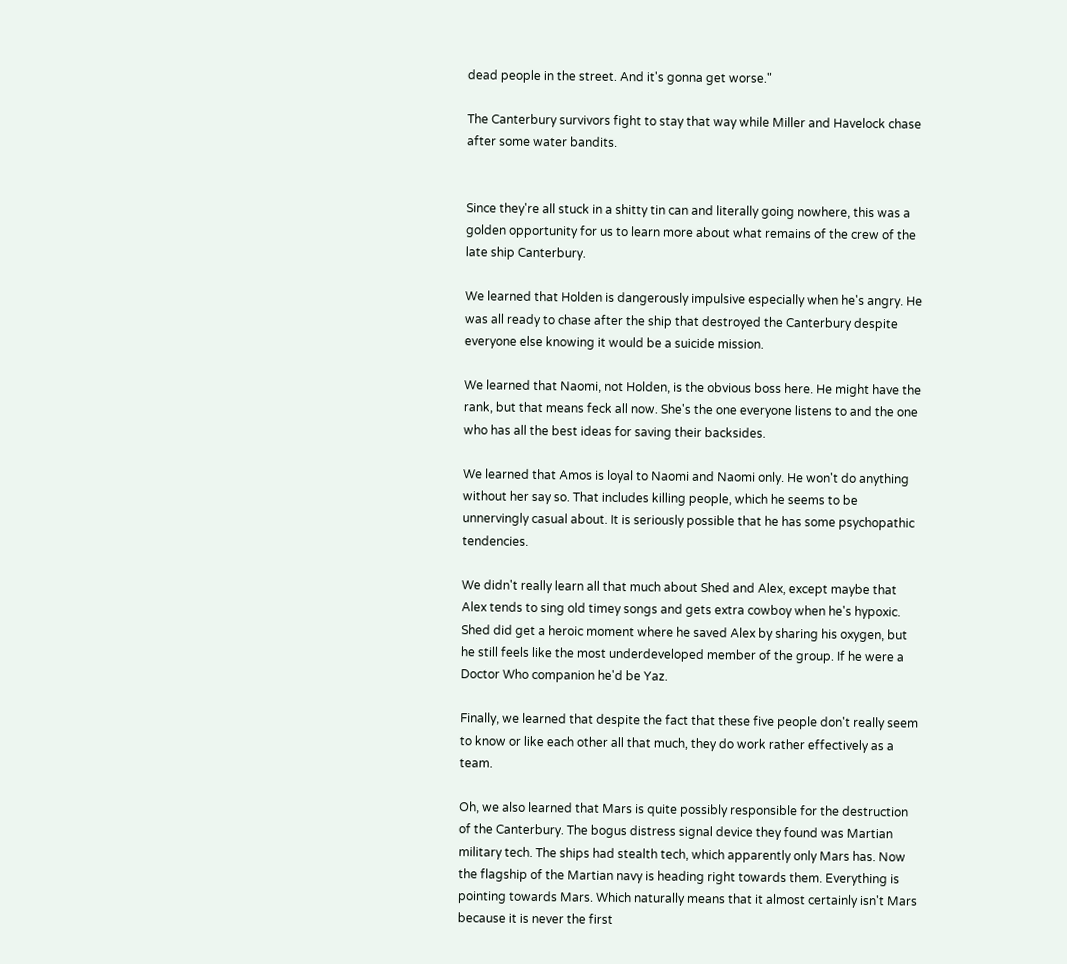dead people in the street. And it's gonna get worse."

The Canterbury survivors fight to stay that way while Miller and Havelock chase after some water bandits.


Since they're all stuck in a shitty tin can and literally going nowhere, this was a golden opportunity for us to learn more about what remains of the crew of the late ship Canterbury.

We learned that Holden is dangerously impulsive especially when he's angry. He was all ready to chase after the ship that destroyed the Canterbury despite everyone else knowing it would be a suicide mission.

We learned that Naomi, not Holden, is the obvious boss here. He might have the rank, but that means feck all now. She's the one everyone listens to and the one who has all the best ideas for saving their backsides.

We learned that Amos is loyal to Naomi and Naomi only. He won't do anything without her say so. That includes killing people, which he seems to be unnervingly casual about. It is seriously possible that he has some psychopathic tendencies.

We didn't really learn all that much about Shed and Alex, except maybe that Alex tends to sing old timey songs and gets extra cowboy when he's hypoxic. Shed did get a heroic moment where he saved Alex by sharing his oxygen, but he still feels like the most underdeveloped member of the group. If he were a Doctor Who companion he'd be Yaz.

Finally, we learned that despite the fact that these five people don't really seem to know or like each other all that much, they do work rather effectively as a team.

Oh, we also learned that Mars is quite possibly responsible for the destruction of the Canterbury. The bogus distress signal device they found was Martian military tech. The ships had stealth tech, which apparently only Mars has. Now the flagship of the Martian navy is heading right towards them. Everything is pointing towards Mars. Which naturally means that it almost certainly isn't Mars because it is never the first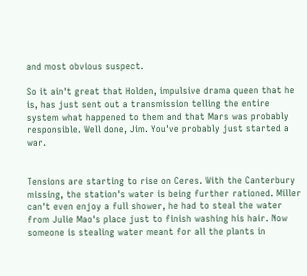and most obvious suspect.

So it ain't great that Holden, impulsive drama queen that he is, has just sent out a transmission telling the entire system what happened to them and that Mars was probably responsible. Well done, Jim. You've probably just started a war.


Tensions are starting to rise on Ceres. With the Canterbury missing, the station's water is being further rationed. Miller can't even enjoy a full shower, he had to steal the water from Julie Mao's place just to finish washing his hair. Now someone is stealing water meant for all the plants in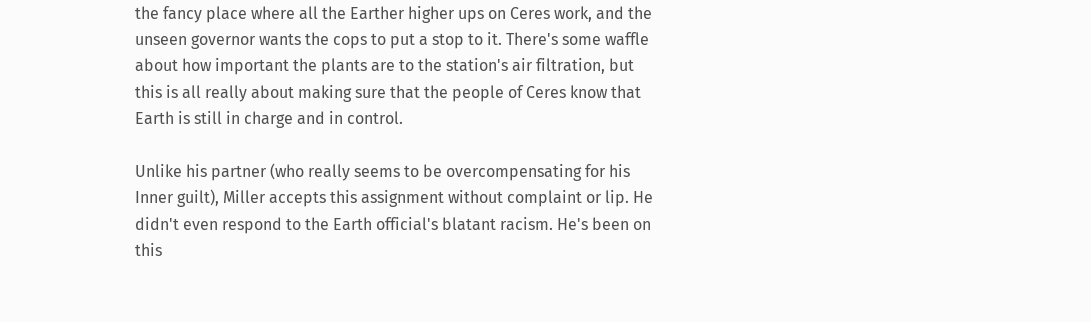the fancy place where all the Earther higher ups on Ceres work, and the unseen governor wants the cops to put a stop to it. There's some waffle about how important the plants are to the station's air filtration, but this is all really about making sure that the people of Ceres know that Earth is still in charge and in control.

Unlike his partner (who really seems to be overcompensating for his Inner guilt), Miller accepts this assignment without complaint or lip. He didn't even respond to the Earth official's blatant racism. He's been on this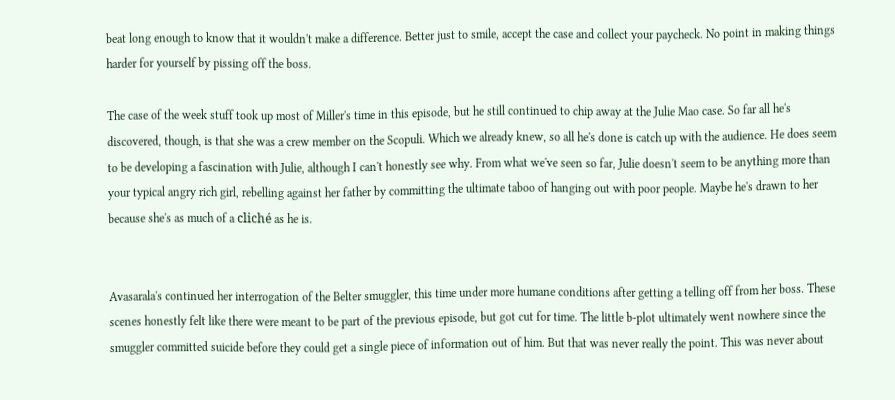beat long enough to know that it wouldn't make a difference. Better just to smile, accept the case and collect your paycheck. No point in making things harder for yourself by pissing off the boss.

The case of the week stuff took up most of Miller's time in this episode, but he still continued to chip away at the Julie Mao case. So far all he's discovered, though, is that she was a crew member on the Scopuli. Which we already knew, so all he's done is catch up with the audience. He does seem to be developing a fascination with Julie, although I can't honestly see why. From what we've seen so far, Julie doesn't seem to be anything more than your typical angry rich girl, rebelling against her father by committing the ultimate taboo of hanging out with poor people. Maybe he's drawn to her because she's as much of a cliché as he is.


Avasarala's continued her interrogation of the Belter smuggler, this time under more humane conditions after getting a telling off from her boss. These scenes honestly felt like there were meant to be part of the previous episode, but got cut for time. The little b-plot ultimately went nowhere since the smuggler committed suicide before they could get a single piece of information out of him. But that was never really the point. This was never about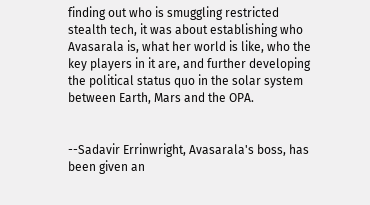finding out who is smuggling restricted stealth tech, it was about establishing who Avasarala is, what her world is like, who the key players in it are, and further developing the political status quo in the solar system between Earth, Mars and the OPA.


--Sadavir Errinwright, Avasarala's boss, has been given an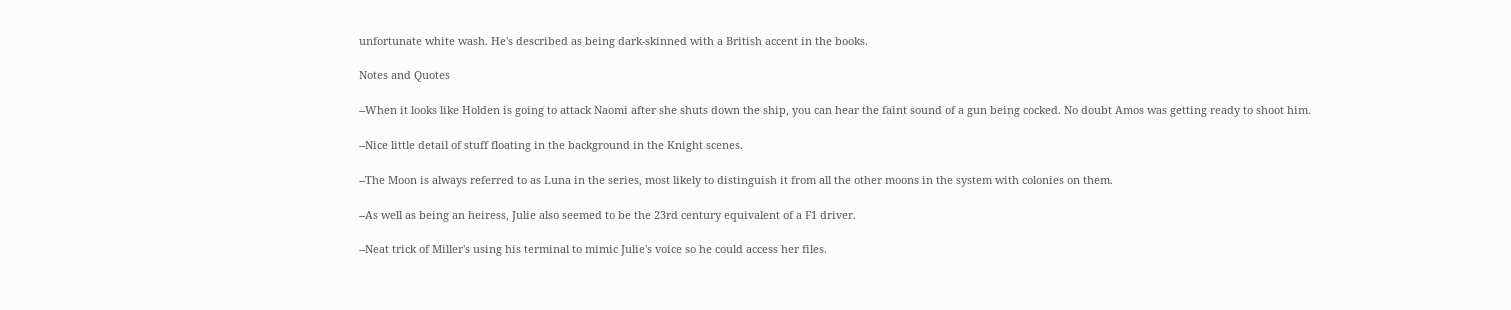unfortunate white wash. He's described as being dark-skinned with a British accent in the books.

Notes and Quotes

--When it looks like Holden is going to attack Naomi after she shuts down the ship, you can hear the faint sound of a gun being cocked. No doubt Amos was getting ready to shoot him.

--Nice little detail of stuff floating in the background in the Knight scenes.

--The Moon is always referred to as Luna in the series, most likely to distinguish it from all the other moons in the system with colonies on them.

--As well as being an heiress, Julie also seemed to be the 23rd century equivalent of a F1 driver.

--Neat trick of Miller's using his terminal to mimic Julie's voice so he could access her files.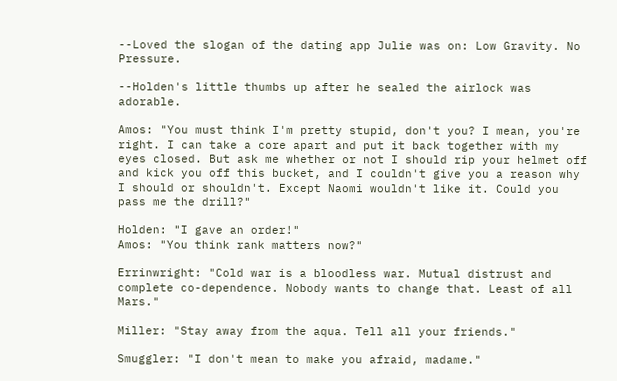--Loved the slogan of the dating app Julie was on: Low Gravity. No Pressure.

--Holden's little thumbs up after he sealed the airlock was adorable.

Amos: "You must think I'm pretty stupid, don't you? I mean, you're right. I can take a core apart and put it back together with my eyes closed. But ask me whether or not I should rip your helmet off and kick you off this bucket, and I couldn't give you a reason why I should or shouldn't. Except Naomi wouldn't like it. Could you pass me the drill?"

Holden: "I gave an order!"
Amos: "You think rank matters now?"

Errinwright: "Cold war is a bloodless war. Mutual distrust and complete co-dependence. Nobody wants to change that. Least of all Mars."

Miller: "Stay away from the aqua. Tell all your friends."

Smuggler: "I don't mean to make you afraid, madame."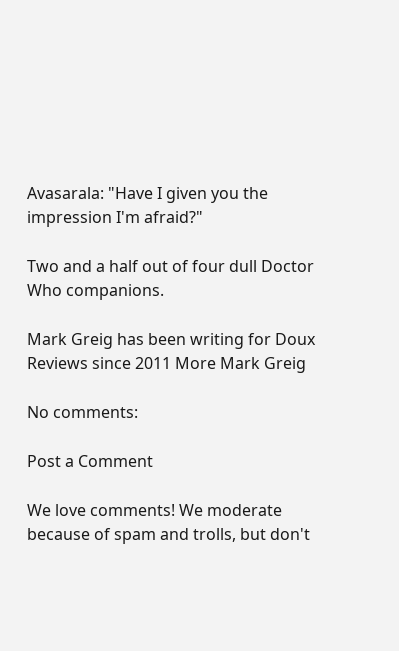Avasarala: "Have I given you the impression I'm afraid?"

Two and a half out of four dull Doctor Who companions.

Mark Greig has been writing for Doux Reviews since 2011 More Mark Greig

No comments:

Post a Comment

We love comments! We moderate because of spam and trolls, but don't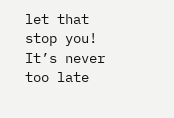let that stop you! It’s never too late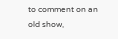to comment on an old show,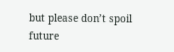but please don’t spoil future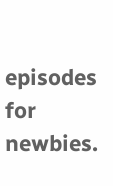episodes for newbies.